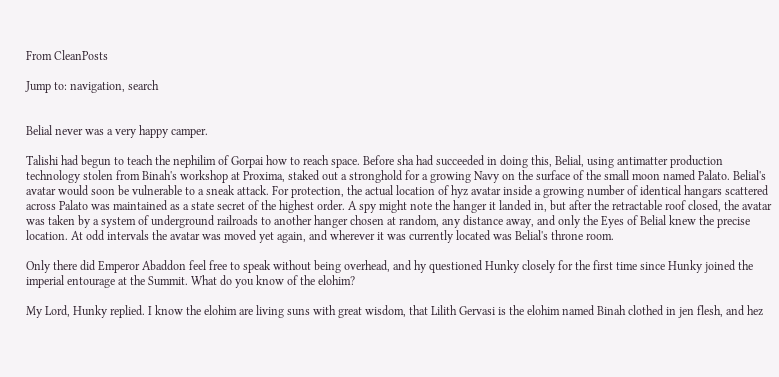From CleanPosts

Jump to: navigation, search


Belial never was a very happy camper.

Talishi had begun to teach the nephilim of Gorpai how to reach space. Before sha had succeeded in doing this, Belial, using antimatter production technology stolen from Binah's workshop at Proxima, staked out a stronghold for a growing Navy on the surface of the small moon named Palato. Belial's avatar would soon be vulnerable to a sneak attack. For protection, the actual location of hyz avatar inside a growing number of identical hangars scattered across Palato was maintained as a state secret of the highest order. A spy might note the hanger it landed in, but after the retractable roof closed, the avatar was taken by a system of underground railroads to another hanger chosen at random, any distance away, and only the Eyes of Belial knew the precise location. At odd intervals the avatar was moved yet again, and wherever it was currently located was Belial's throne room.

Only there did Emperor Abaddon feel free to speak without being overhead, and hy questioned Hunky closely for the first time since Hunky joined the imperial entourage at the Summit. What do you know of the elohim?

My Lord, Hunky replied. I know the elohim are living suns with great wisdom, that Lilith Gervasi is the elohim named Binah clothed in jen flesh, and hez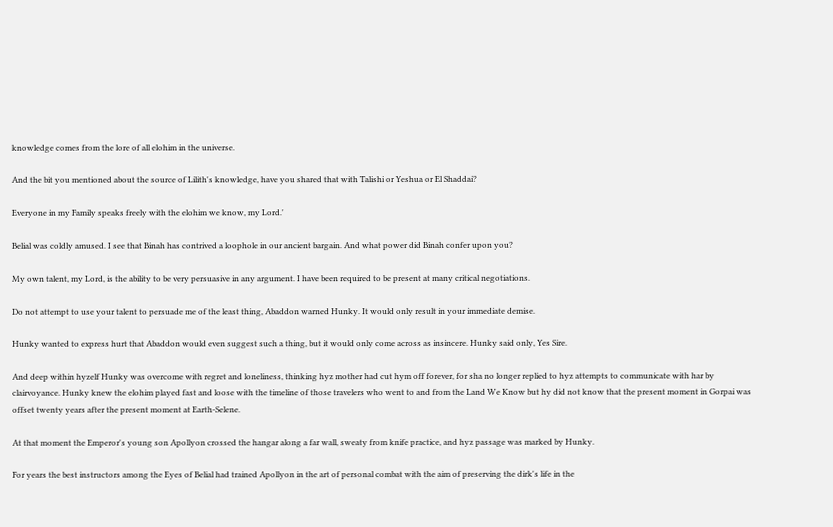knowledge comes from the lore of all elohim in the universe.

And the bit you mentioned about the source of Lilith's knowledge, have you shared that with Talishi or Yeshua or El Shaddai?

Everyone in my Family speaks freely with the elohim we know, my Lord.'

Belial was coldly amused. I see that Binah has contrived a loophole in our ancient bargain. And what power did Binah confer upon you?

My own talent, my Lord, is the ability to be very persuasive in any argument. I have been required to be present at many critical negotiations.

Do not attempt to use your talent to persuade me of the least thing, Abaddon warned Hunky. It would only result in your immediate demise.

Hunky wanted to express hurt that Abaddon would even suggest such a thing, but it would only come across as insincere. Hunky said only, Yes Sire.

And deep within hyzelf Hunky was overcome with regret and loneliness, thinking hyz mother had cut hym off forever, for sha no longer replied to hyz attempts to communicate with har by clairvoyance. Hunky knew the elohim played fast and loose with the timeline of those travelers who went to and from the Land We Know but hy did not know that the present moment in Gorpai was offset twenty years after the present moment at Earth-Selene.

At that moment the Emperor's young son Apollyon crossed the hangar along a far wall, sweaty from knife practice, and hyz passage was marked by Hunky.

For years the best instructors among the Eyes of Belial had trained Apollyon in the art of personal combat with the aim of preserving the dirk's life in the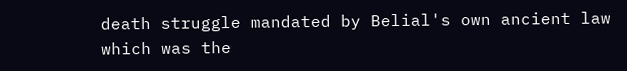death struggle mandated by Belial's own ancient law which was the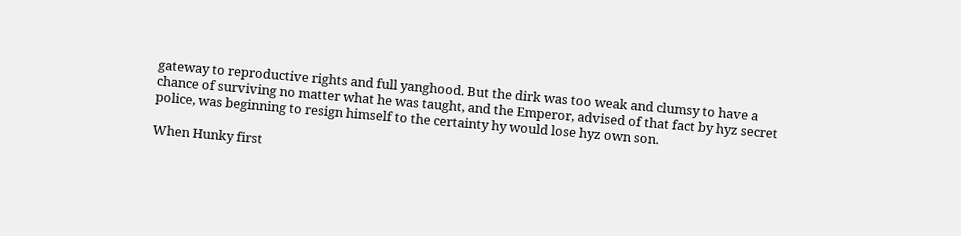gateway to reproductive rights and full yanghood. But the dirk was too weak and clumsy to have a chance of surviving no matter what he was taught, and the Emperor, advised of that fact by hyz secret police, was beginning to resign himself to the certainty hy would lose hyz own son.

When Hunky first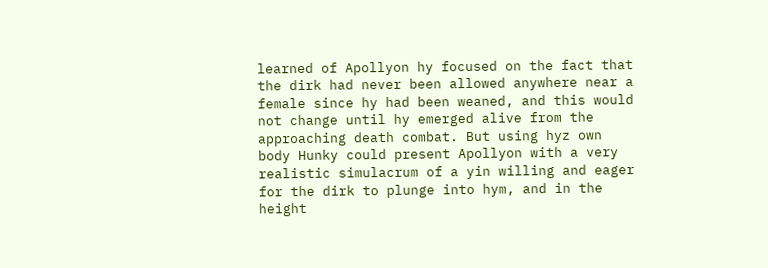learned of Apollyon hy focused on the fact that the dirk had never been allowed anywhere near a female since hy had been weaned, and this would not change until hy emerged alive from the approaching death combat. But using hyz own body Hunky could present Apollyon with a very realistic simulacrum of a yin willing and eager for the dirk to plunge into hym, and in the height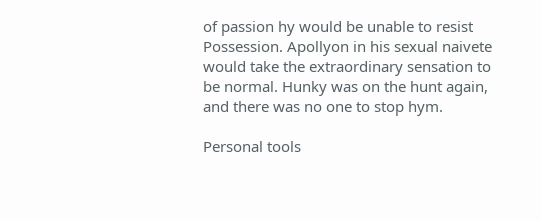of passion hy would be unable to resist Possession. Apollyon in his sexual naivete would take the extraordinary sensation to be normal. Hunky was on the hunt again, and there was no one to stop hym.

Personal tools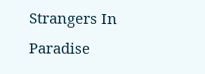Strangers In Paradise